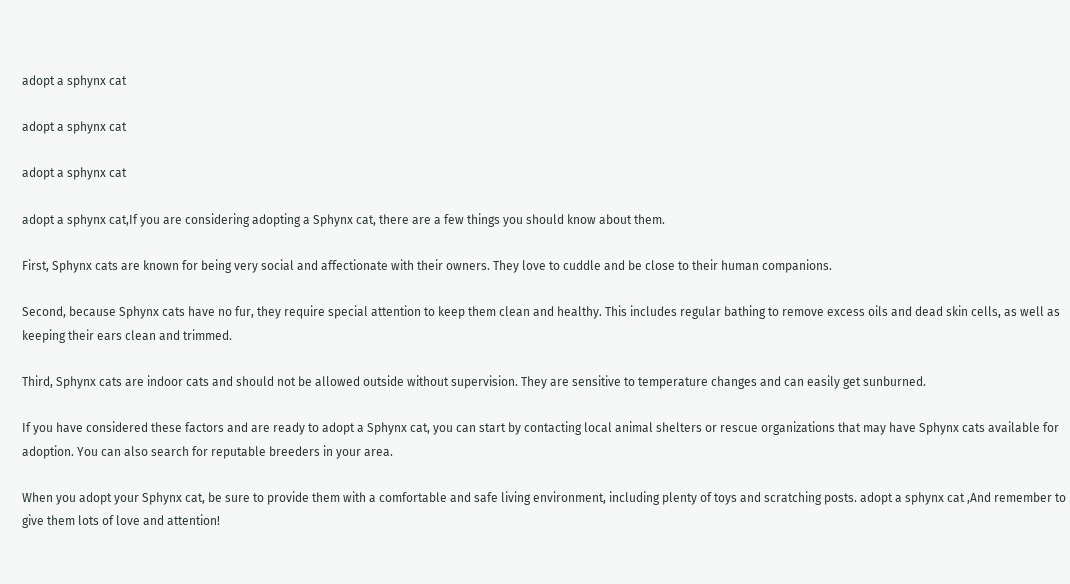adopt a sphynx cat

adopt a sphynx cat

adopt a sphynx cat

adopt a sphynx cat,If you are considering adopting a Sphynx cat, there are a few things you should know about them.

First, Sphynx cats are known for being very social and affectionate with their owners. They love to cuddle and be close to their human companions.

Second, because Sphynx cats have no fur, they require special attention to keep them clean and healthy. This includes regular bathing to remove excess oils and dead skin cells, as well as keeping their ears clean and trimmed.

Third, Sphynx cats are indoor cats and should not be allowed outside without supervision. They are sensitive to temperature changes and can easily get sunburned.

If you have considered these factors and are ready to adopt a Sphynx cat, you can start by contacting local animal shelters or rescue organizations that may have Sphynx cats available for adoption. You can also search for reputable breeders in your area.

When you adopt your Sphynx cat, be sure to provide them with a comfortable and safe living environment, including plenty of toys and scratching posts. adopt a sphynx cat ,And remember to give them lots of love and attention!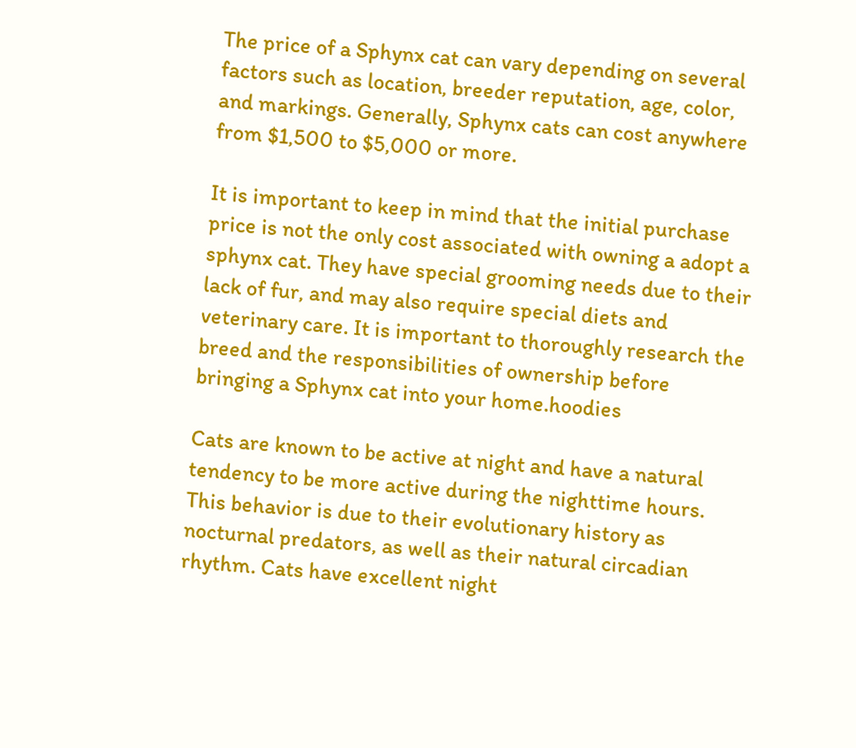The price of a Sphynx cat can vary depending on several factors such as location, breeder reputation, age, color, and markings. Generally, Sphynx cats can cost anywhere from $1,500 to $5,000 or more.

It is important to keep in mind that the initial purchase price is not the only cost associated with owning a adopt a sphynx cat. They have special grooming needs due to their lack of fur, and may also require special diets and veterinary care. It is important to thoroughly research the breed and the responsibilities of ownership before bringing a Sphynx cat into your home.hoodies

Cats are known to be active at night and have a natural tendency to be more active during the nighttime hours. This behavior is due to their evolutionary history as nocturnal predators, as well as their natural circadian rhythm. Cats have excellent night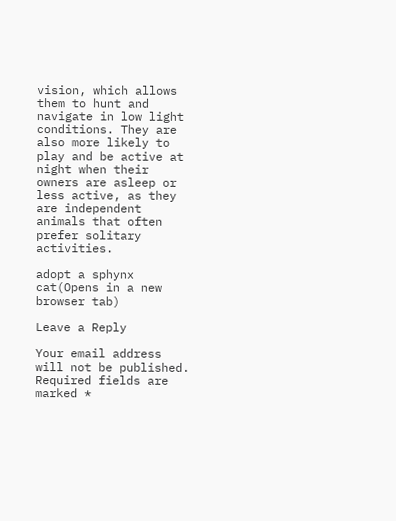vision, which allows them to hunt and navigate in low light conditions. They are also more likely to play and be active at night when their owners are asleep or less active, as they are independent animals that often prefer solitary activities.

adopt a sphynx cat(Opens in a new browser tab)

Leave a Reply

Your email address will not be published. Required fields are marked *